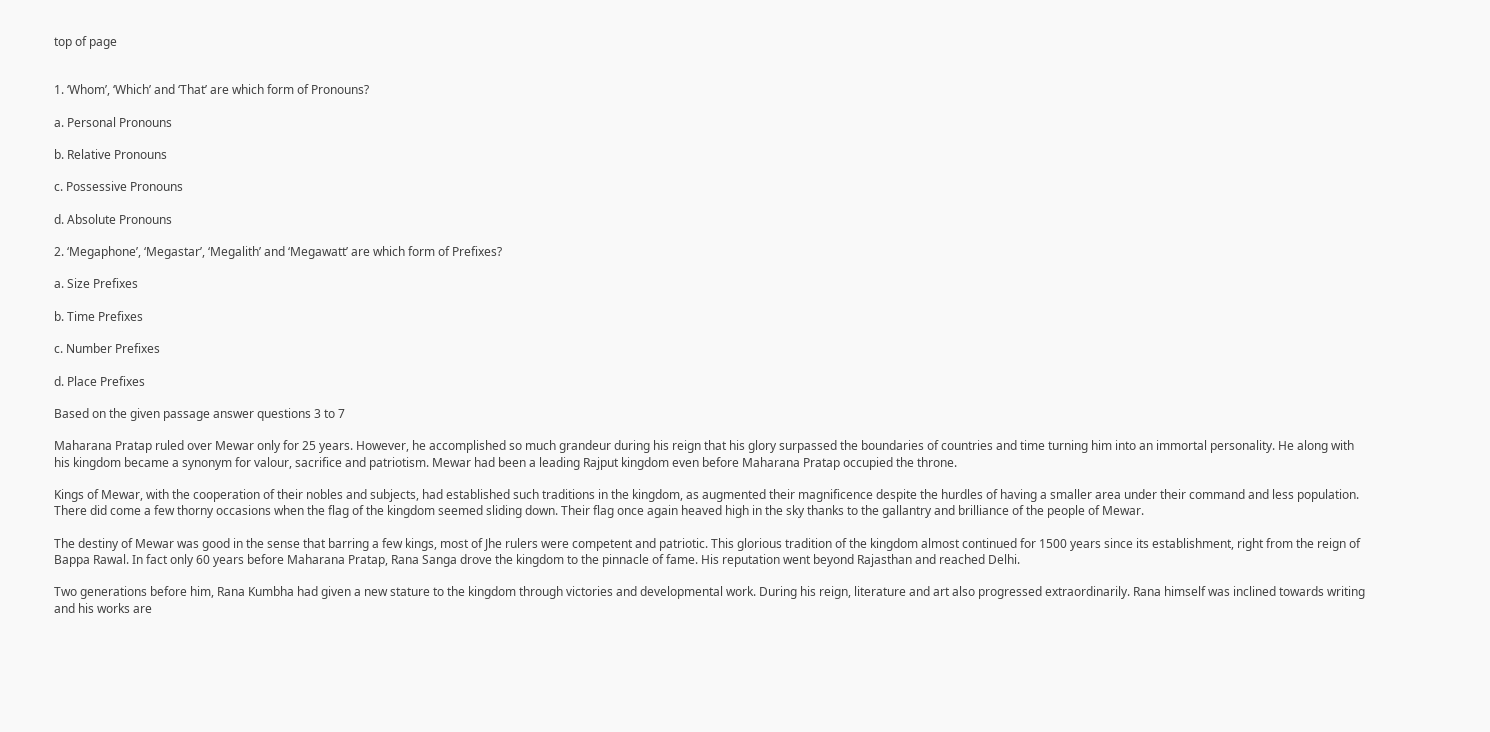top of page


1. ‘Whom’, ‘Which’ and ‘That’ are which form of Pronouns?

a. Personal Pronouns

b. Relative Pronouns

c. Possessive Pronouns

d. Absolute Pronouns

2. ‘Megaphone’, ‘Megastar’, ‘Megalith’ and ‘Megawatt’ are which form of Prefixes?

a. Size Prefixes

b. Time Prefixes

c. Number Prefixes

d. Place Prefixes

Based on the given passage answer questions 3 to 7

Maharana Pratap ruled over Mewar only for 25 years. However, he accomplished so much grandeur during his reign that his glory surpassed the boundaries of countries and time turning him into an immortal personality. He along with his kingdom became a synonym for valour, sacrifice and patriotism. Mewar had been a leading Rajput kingdom even before Maharana Pratap occupied the throne.

Kings of Mewar, with the cooperation of their nobles and subjects, had established such traditions in the kingdom, as augmented their magnificence despite the hurdles of having a smaller area under their command and less population. There did come a few thorny occasions when the flag of the kingdom seemed sliding down. Their flag once again heaved high in the sky thanks to the gallantry and brilliance of the people of Mewar.

The destiny of Mewar was good in the sense that barring a few kings, most of Jhe rulers were competent and patriotic. This glorious tradition of the kingdom almost continued for 1500 years since its establishment, right from the reign of Bappa Rawal. In fact only 60 years before Maharana Pratap, Rana Sanga drove the kingdom to the pinnacle of fame. His reputation went beyond Rajasthan and reached Delhi.

Two generations before him, Rana Kumbha had given a new stature to the kingdom through victories and developmental work. During his reign, literature and art also progressed extraordinarily. Rana himself was inclined towards writing and his works are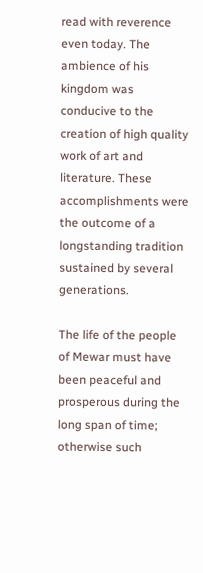read with reverence even today. The ambience of his kingdom was conducive to the creation of high quality work of art and literature. These accomplishments were the outcome of a longstanding tradition sustained by several generations.

The life of the people of Mewar must have been peaceful and prosperous during the long span of time; otherwise such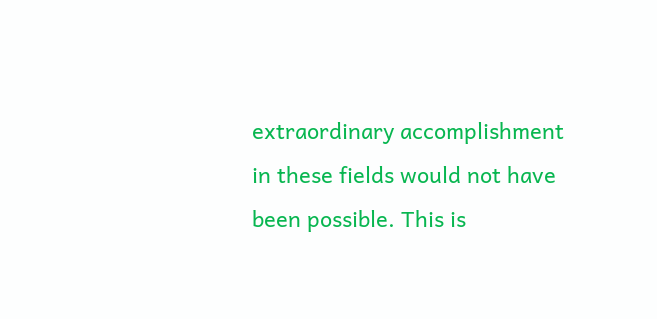extraordinary accomplishment in these fields would not have been possible. This is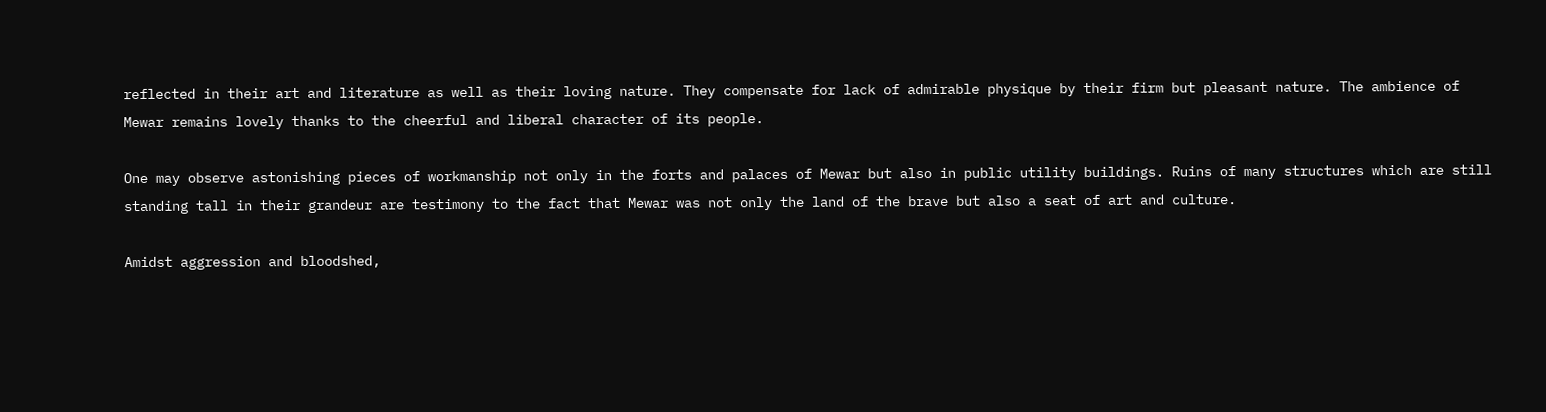reflected in their art and literature as well as their loving nature. They compensate for lack of admirable physique by their firm but pleasant nature. The ambience of Mewar remains lovely thanks to the cheerful and liberal character of its people.

One may observe astonishing pieces of workmanship not only in the forts and palaces of Mewar but also in public utility buildings. Ruins of many structures which are still standing tall in their grandeur are testimony to the fact that Mewar was not only the land of the brave but also a seat of art and culture.

Amidst aggression and bloodshed,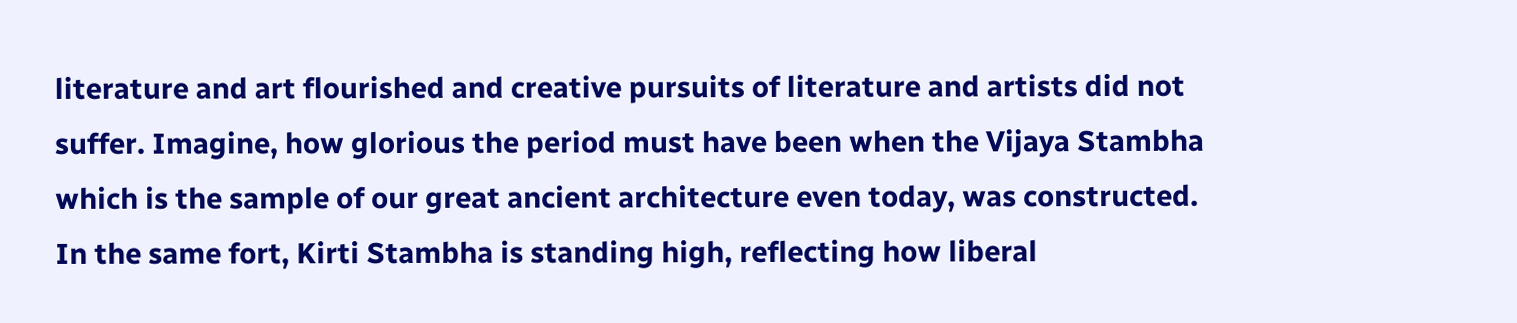literature and art flourished and creative pursuits of literature and artists did not suffer. Imagine, how glorious the period must have been when the Vijaya Stambha which is the sample of our great ancient architecture even today, was constructed. In the same fort, Kirti Stambha is standing high, reflecting how liberal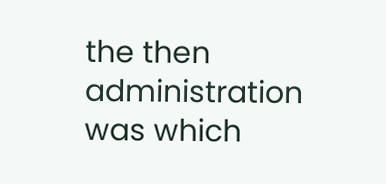the then administration was which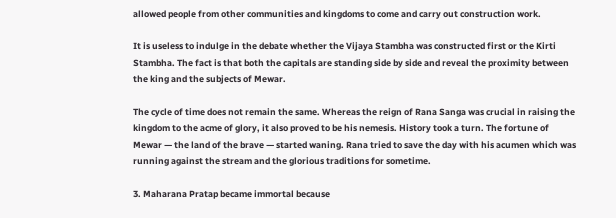allowed people from other communities and kingdoms to come and carry out construction work.

It is useless to indulge in the debate whether the Vijaya Stambha was constructed first or the Kirti Stambha. The fact is that both the capitals are standing side by side and reveal the proximity between the king and the subjects of Mewar.

The cycle of time does not remain the same. Whereas the reign of Rana Sanga was crucial in raising the kingdom to the acme of glory, it also proved to be his nemesis. History took a turn. The fortune of Mewar — the land of the brave — started waning. Rana tried to save the day with his acumen which was running against the stream and the glorious traditions for sometime.

3. Maharana Pratap became immortal because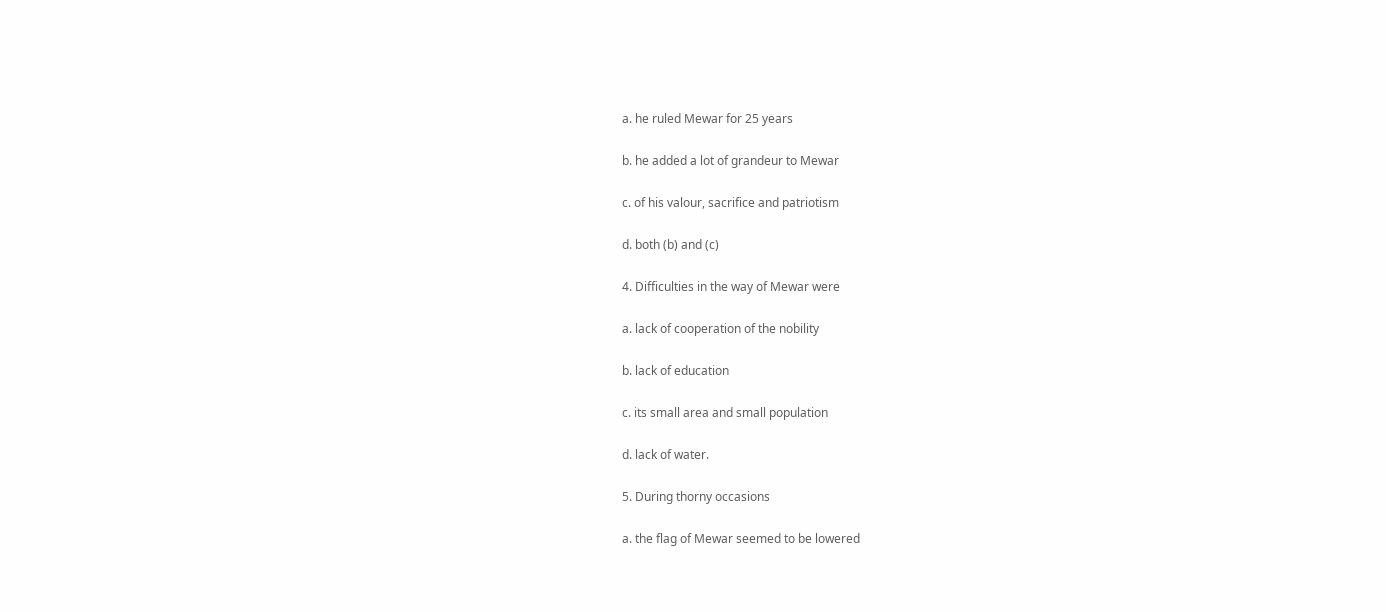a. he ruled Mewar for 25 years

b. he added a lot of grandeur to Mewar

c. of his valour, sacrifice and patriotism

d. both (b) and (c)

4. Difficulties in the way of Mewar were

a. lack of cooperation of the nobility

b. lack of education

c. its small area and small population

d. lack of water.

5. During thorny occasions

a. the flag of Mewar seemed to be lowered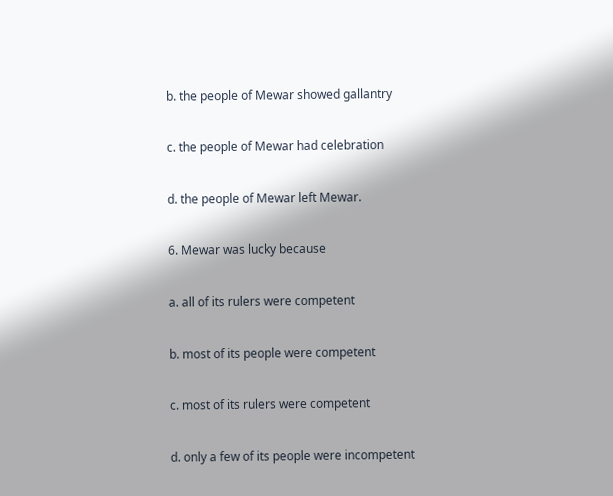b. the people of Mewar showed gallantry

c. the people of Mewar had celebration

d. the people of Mewar left Mewar.

6. Mewar was lucky because

a. all of its rulers were competent

b. most of its people were competent

c. most of its rulers were competent

d. only a few of its people were incompetent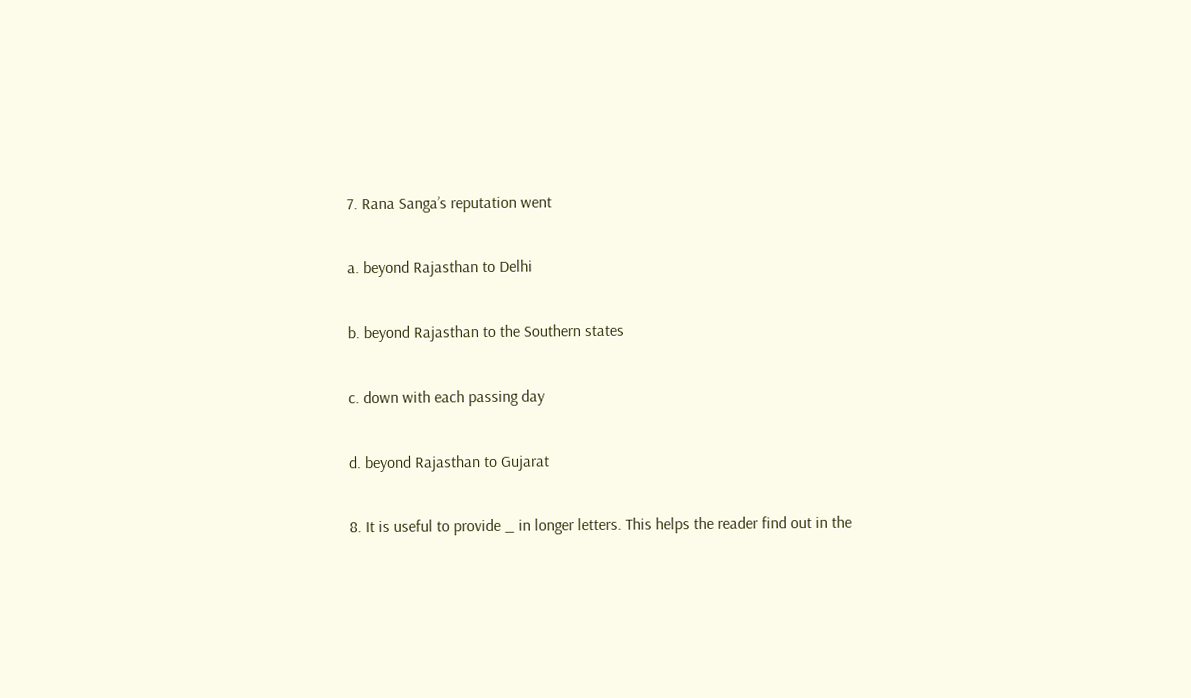7. Rana Sanga’s reputation went

a. beyond Rajasthan to Delhi

b. beyond Rajasthan to the Southern states

c. down with each passing day

d. beyond Rajasthan to Gujarat

8. It is useful to provide _ in longer letters. This helps the reader find out in the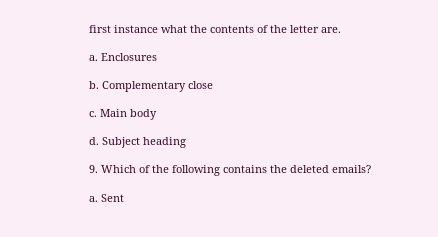first instance what the contents of the letter are.

a. Enclosures

b. Complementary close

c. Main body

d. Subject heading

9. Which of the following contains the deleted emails?

a. Sent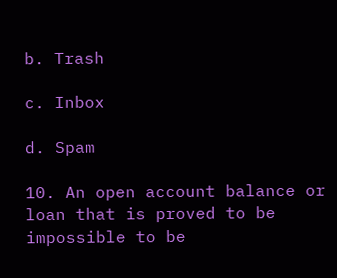b. Trash

c. Inbox

d. Spam

10. An open account balance or loan that is proved to be impossible to be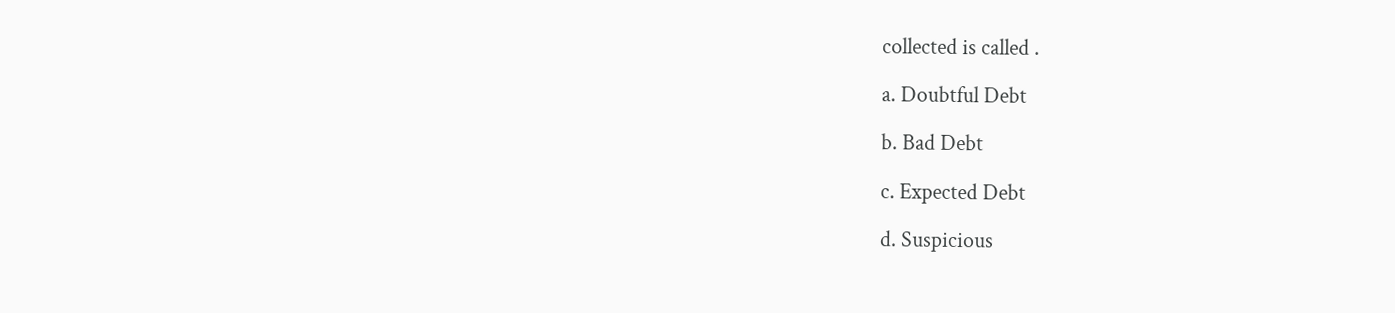collected is called .

a. Doubtful Debt

b. Bad Debt

c. Expected Debt

d. Suspicious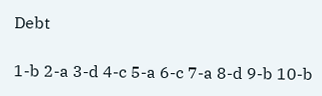Debt

1-b 2-a 3-d 4-c 5-a 6-c 7-a 8-d 9-b 10-b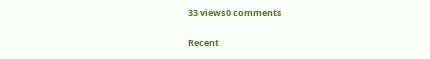33 views0 comments

Recent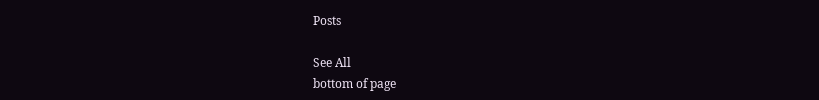Posts

See All
bottom of page